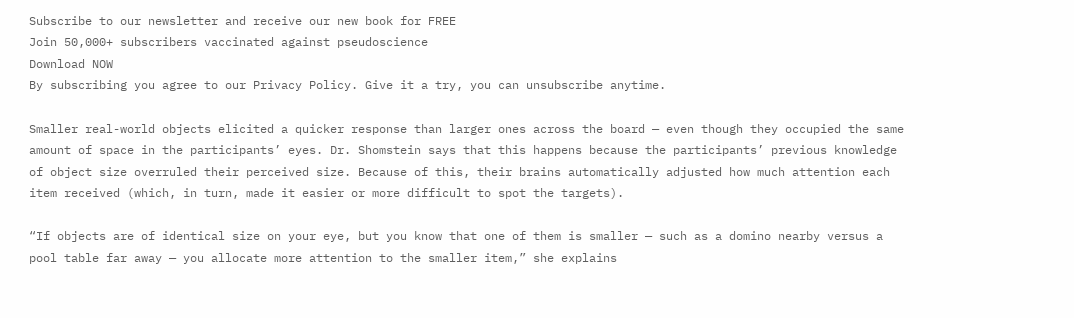Subscribe to our newsletter and receive our new book for FREE
Join 50,000+ subscribers vaccinated against pseudoscience
Download NOW
By subscribing you agree to our Privacy Policy. Give it a try, you can unsubscribe anytime.

Smaller real-world objects elicited a quicker response than larger ones across the board — even though they occupied the same amount of space in the participants’ eyes. Dr. Shomstein says that this happens because the participants’ previous knowledge of object size overruled their perceived size. Because of this, their brains automatically adjusted how much attention each item received (which, in turn, made it easier or more difficult to spot the targets).

“If objects are of identical size on your eye, but you know that one of them is smaller — such as a domino nearby versus a pool table far away — you allocate more attention to the smaller item,” she explains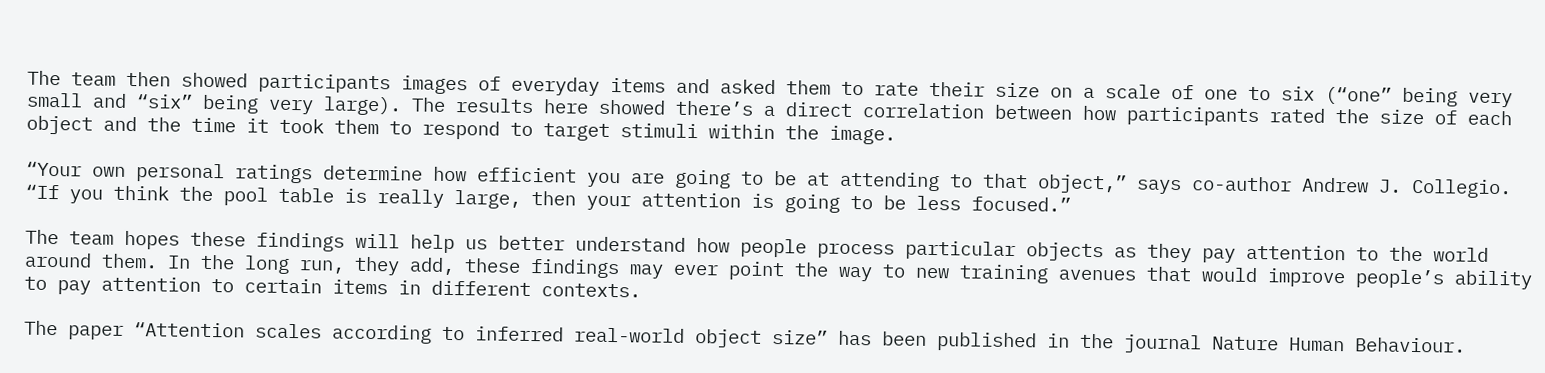The team then showed participants images of everyday items and asked them to rate their size on a scale of one to six (“one” being very small and “six” being very large). The results here showed there’s a direct correlation between how participants rated the size of each object and the time it took them to respond to target stimuli within the image.

“Your own personal ratings determine how efficient you are going to be at attending to that object,” says co-author Andrew J. Collegio. “If you think the pool table is really large, then your attention is going to be less focused.”

The team hopes these findings will help us better understand how people process particular objects as they pay attention to the world around them. In the long run, they add, these findings may ever point the way to new training avenues that would improve people’s ability to pay attention to certain items in different contexts.

The paper “Attention scales according to inferred real-world object size” has been published in the journal Nature Human Behaviour.